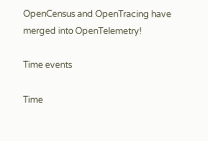OpenCensus and OpenTracing have merged into OpenTelemetry!

Time events

Time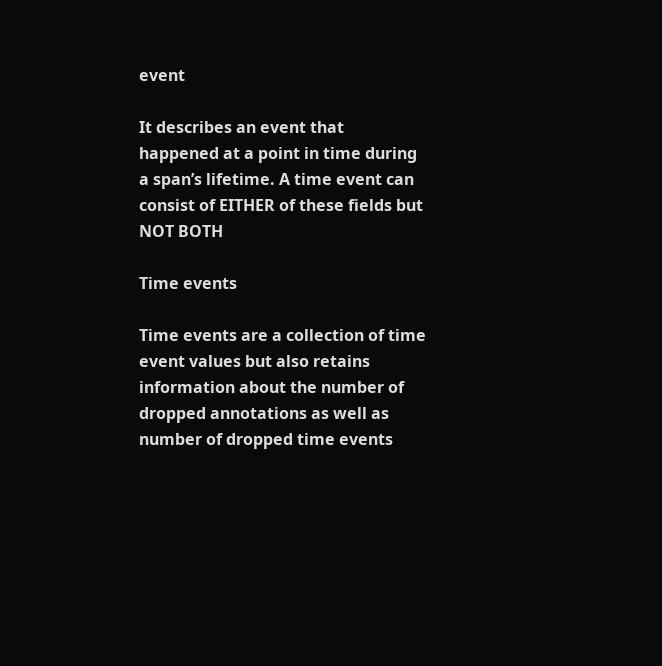event

It describes an event that happened at a point in time during a span’s lifetime. A time event can consist of EITHER of these fields but NOT BOTH

Time events

Time events are a collection of time event values but also retains information about the number of dropped annotations as well as number of dropped time events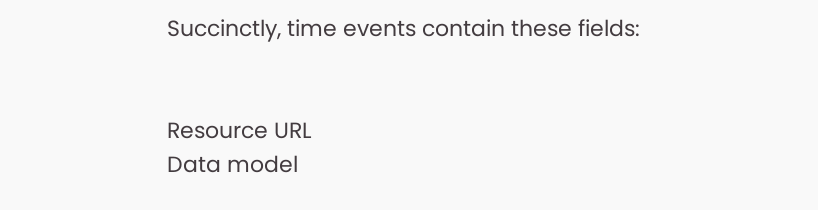Succinctly, time events contain these fields:


Resource URL
Data model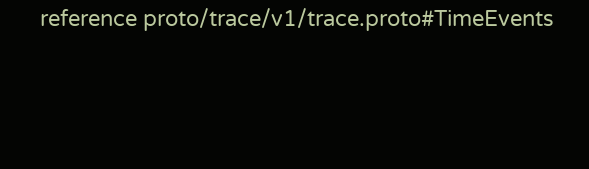reference proto/trace/v1/trace.proto#TimeEvents